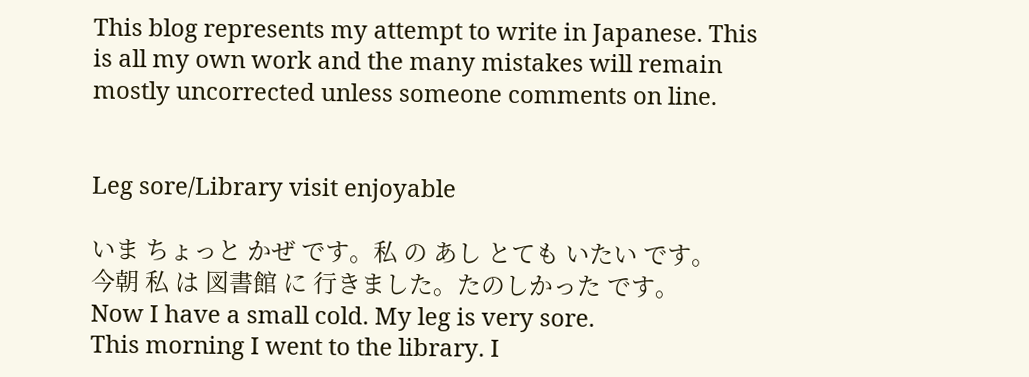This blog represents my attempt to write in Japanese. This is all my own work and the many mistakes will remain mostly uncorrected unless someone comments on line.


Leg sore/Library visit enjoyable

いま ちょっと かぜ です。私 の あし とても いたい です。
今朝 私 は 図書館 に 行きました。たのしかった です。
Now I have a small cold. My leg is very sore.
This morning I went to the library. I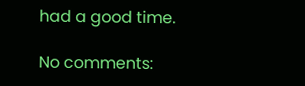had a good time.

No comments: